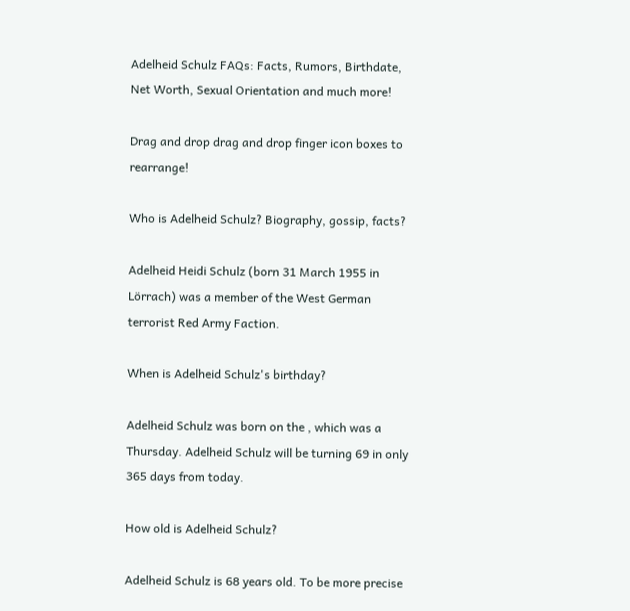Adelheid Schulz FAQs: Facts, Rumors, Birthdate, Net Worth, Sexual Orientation and much more!

Drag and drop drag and drop finger icon boxes to rearrange!

Who is Adelheid Schulz? Biography, gossip, facts?

Adelheid Heidi Schulz (born 31 March 1955 in Lörrach) was a member of the West German terrorist Red Army Faction.

When is Adelheid Schulz's birthday?

Adelheid Schulz was born on the , which was a Thursday. Adelheid Schulz will be turning 69 in only 365 days from today.

How old is Adelheid Schulz?

Adelheid Schulz is 68 years old. To be more precise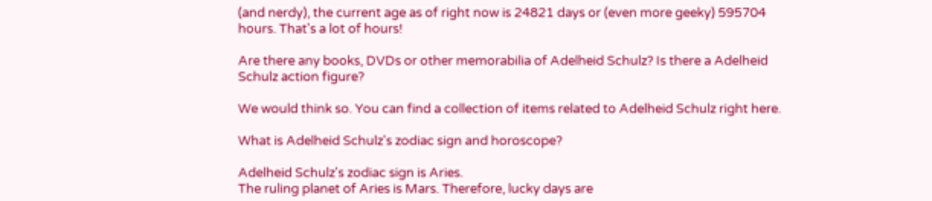(and nerdy), the current age as of right now is 24821 days or (even more geeky) 595704 hours. That's a lot of hours!

Are there any books, DVDs or other memorabilia of Adelheid Schulz? Is there a Adelheid Schulz action figure?

We would think so. You can find a collection of items related to Adelheid Schulz right here.

What is Adelheid Schulz's zodiac sign and horoscope?

Adelheid Schulz's zodiac sign is Aries.
The ruling planet of Aries is Mars. Therefore, lucky days are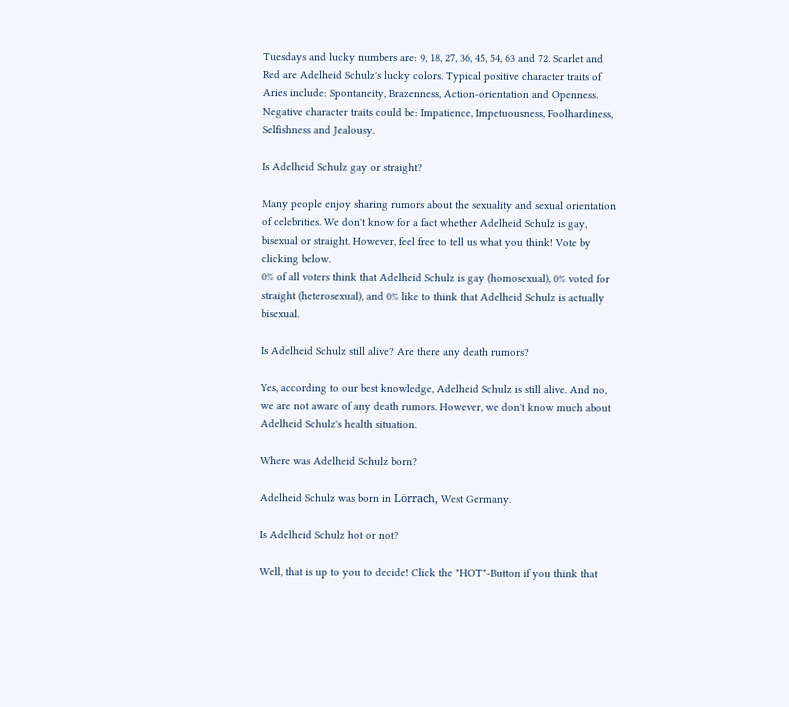Tuesdays and lucky numbers are: 9, 18, 27, 36, 45, 54, 63 and 72. Scarlet and Red are Adelheid Schulz's lucky colors. Typical positive character traits of Aries include: Spontaneity, Brazenness, Action-orientation and Openness. Negative character traits could be: Impatience, Impetuousness, Foolhardiness, Selfishness and Jealousy.

Is Adelheid Schulz gay or straight?

Many people enjoy sharing rumors about the sexuality and sexual orientation of celebrities. We don't know for a fact whether Adelheid Schulz is gay, bisexual or straight. However, feel free to tell us what you think! Vote by clicking below.
0% of all voters think that Adelheid Schulz is gay (homosexual), 0% voted for straight (heterosexual), and 0% like to think that Adelheid Schulz is actually bisexual.

Is Adelheid Schulz still alive? Are there any death rumors?

Yes, according to our best knowledge, Adelheid Schulz is still alive. And no, we are not aware of any death rumors. However, we don't know much about Adelheid Schulz's health situation.

Where was Adelheid Schulz born?

Adelheid Schulz was born in Lörrach, West Germany.

Is Adelheid Schulz hot or not?

Well, that is up to you to decide! Click the "HOT"-Button if you think that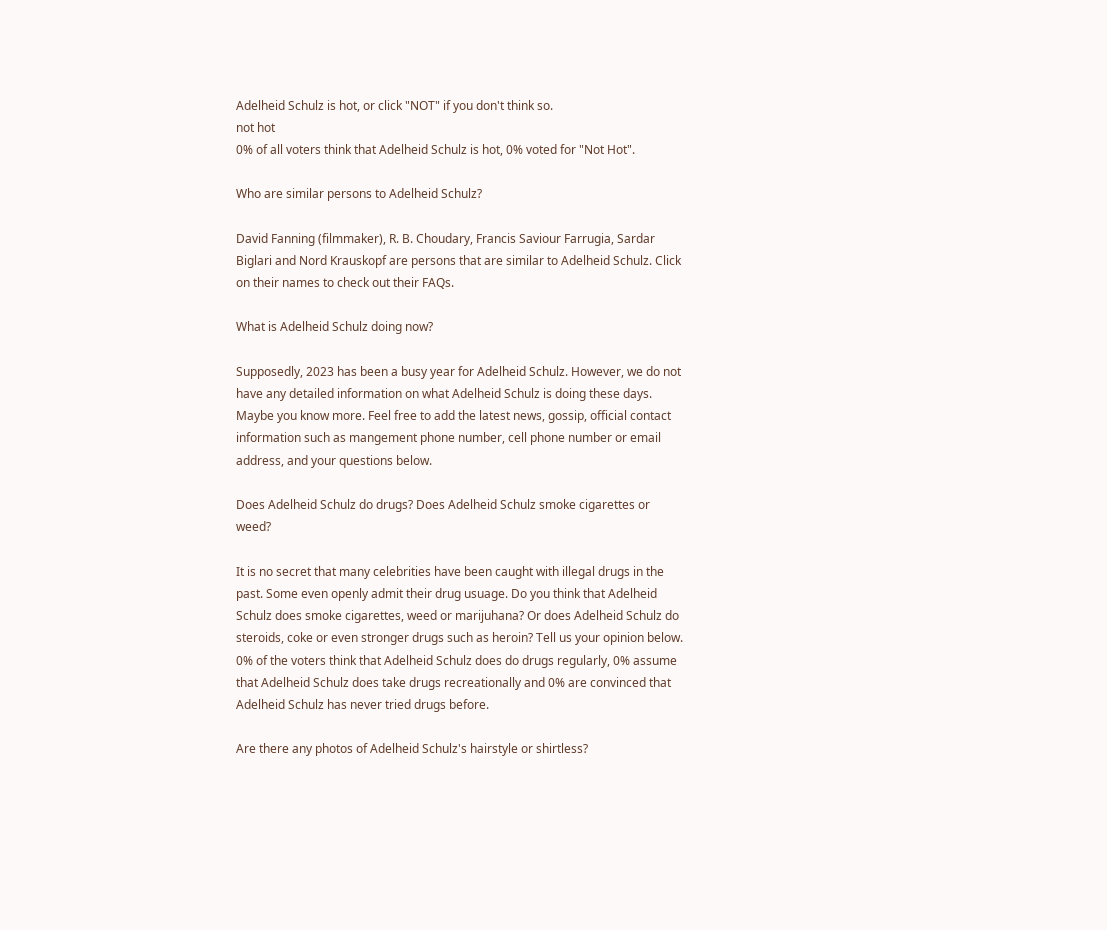Adelheid Schulz is hot, or click "NOT" if you don't think so.
not hot
0% of all voters think that Adelheid Schulz is hot, 0% voted for "Not Hot".

Who are similar persons to Adelheid Schulz?

David Fanning (filmmaker), R. B. Choudary, Francis Saviour Farrugia, Sardar Biglari and Nord Krauskopf are persons that are similar to Adelheid Schulz. Click on their names to check out their FAQs.

What is Adelheid Schulz doing now?

Supposedly, 2023 has been a busy year for Adelheid Schulz. However, we do not have any detailed information on what Adelheid Schulz is doing these days. Maybe you know more. Feel free to add the latest news, gossip, official contact information such as mangement phone number, cell phone number or email address, and your questions below.

Does Adelheid Schulz do drugs? Does Adelheid Schulz smoke cigarettes or weed?

It is no secret that many celebrities have been caught with illegal drugs in the past. Some even openly admit their drug usuage. Do you think that Adelheid Schulz does smoke cigarettes, weed or marijuhana? Or does Adelheid Schulz do steroids, coke or even stronger drugs such as heroin? Tell us your opinion below.
0% of the voters think that Adelheid Schulz does do drugs regularly, 0% assume that Adelheid Schulz does take drugs recreationally and 0% are convinced that Adelheid Schulz has never tried drugs before.

Are there any photos of Adelheid Schulz's hairstyle or shirtless?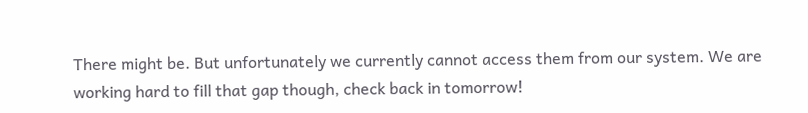There might be. But unfortunately we currently cannot access them from our system. We are working hard to fill that gap though, check back in tomorrow!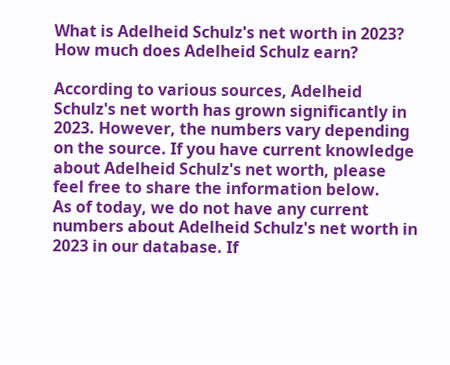What is Adelheid Schulz's net worth in 2023? How much does Adelheid Schulz earn?

According to various sources, Adelheid Schulz's net worth has grown significantly in 2023. However, the numbers vary depending on the source. If you have current knowledge about Adelheid Schulz's net worth, please feel free to share the information below.
As of today, we do not have any current numbers about Adelheid Schulz's net worth in 2023 in our database. If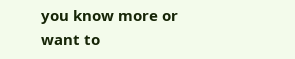you know more or want to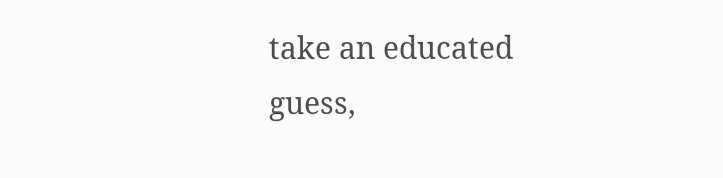take an educated guess,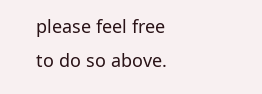please feel free to do so above.